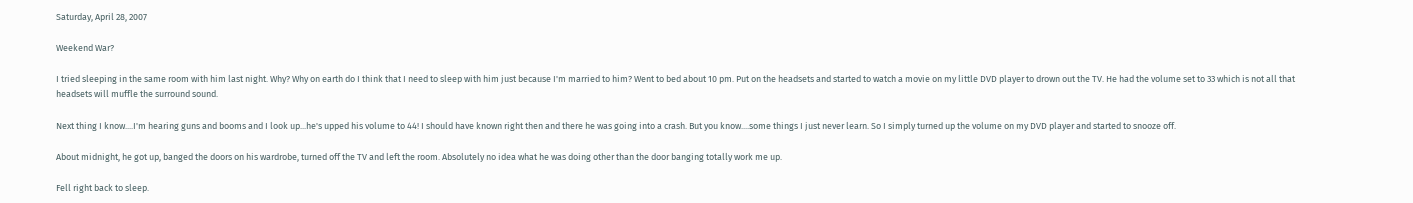Saturday, April 28, 2007

Weekend War?

I tried sleeping in the same room with him last night. Why? Why on earth do I think that I need to sleep with him just because I'm married to him? Went to bed about 10 pm. Put on the headsets and started to watch a movie on my little DVD player to drown out the TV. He had the volume set to 33 which is not all that headsets will muffle the surround sound.

Next thing I know....I'm hearing guns and booms and I look up...he's upped his volume to 44! I should have known right then and there he was going into a crash. But you know....some things I just never learn. So I simply turned up the volume on my DVD player and started to snooze off.

About midnight, he got up, banged the doors on his wardrobe, turned off the TV and left the room. Absolutely no idea what he was doing other than the door banging totally work me up.

Fell right back to sleep.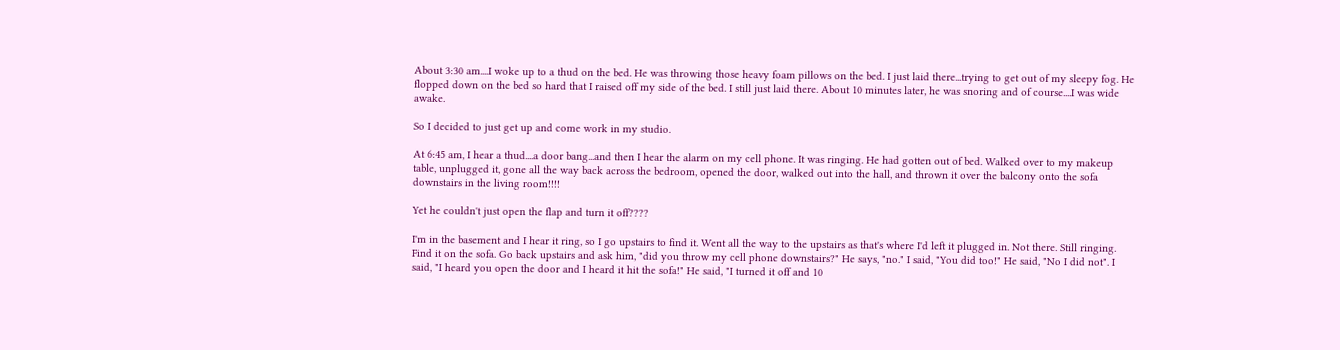About 3:30 am....I woke up to a thud on the bed. He was throwing those heavy foam pillows on the bed. I just laid there...trying to get out of my sleepy fog. He flopped down on the bed so hard that I raised off my side of the bed. I still just laid there. About 10 minutes later, he was snoring and of course....I was wide awake.

So I decided to just get up and come work in my studio.

At 6:45 am, I hear a thud....a door bang...and then I hear the alarm on my cell phone. It was ringing. He had gotten out of bed. Walked over to my makeup table, unplugged it, gone all the way back across the bedroom, opened the door, walked out into the hall, and thrown it over the balcony onto the sofa downstairs in the living room!!!!

Yet he couldn't just open the flap and turn it off????

I'm in the basement and I hear it ring, so I go upstairs to find it. Went all the way to the upstairs as that's where I'd left it plugged in. Not there. Still ringing. Find it on the sofa. Go back upstairs and ask him, "did you throw my cell phone downstairs?" He says, "no." I said, "You did too!" He said, "No I did not". I said, "I heard you open the door and I heard it hit the sofa!" He said, "I turned it off and 10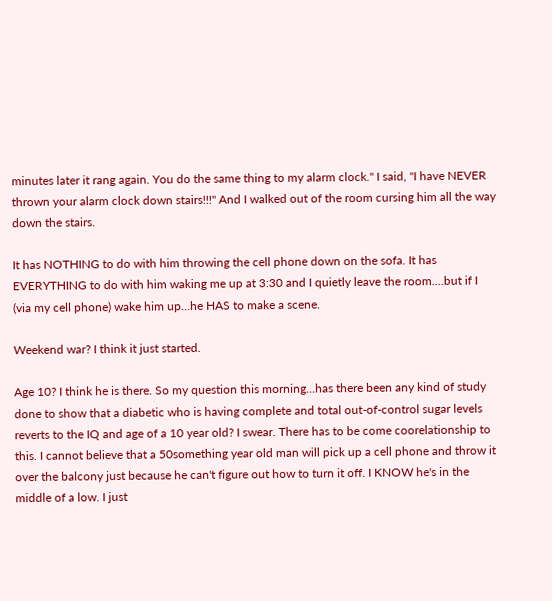minutes later it rang again. You do the same thing to my alarm clock." I said, "I have NEVER thrown your alarm clock down stairs!!!" And I walked out of the room cursing him all the way down the stairs.

It has NOTHING to do with him throwing the cell phone down on the sofa. It has EVERYTHING to do with him waking me up at 3:30 and I quietly leave the room....but if I (via my cell phone) wake him up...he HAS to make a scene.

Weekend war? I think it just started.

Age 10? I think he is there. So my question this morning...has there been any kind of study done to show that a diabetic who is having complete and total out-of-control sugar levels reverts to the IQ and age of a 10 year old? I swear. There has to be come coorelationship to this. I cannot believe that a 50something year old man will pick up a cell phone and throw it over the balcony just because he can't figure out how to turn it off. I KNOW he's in the middle of a low. I just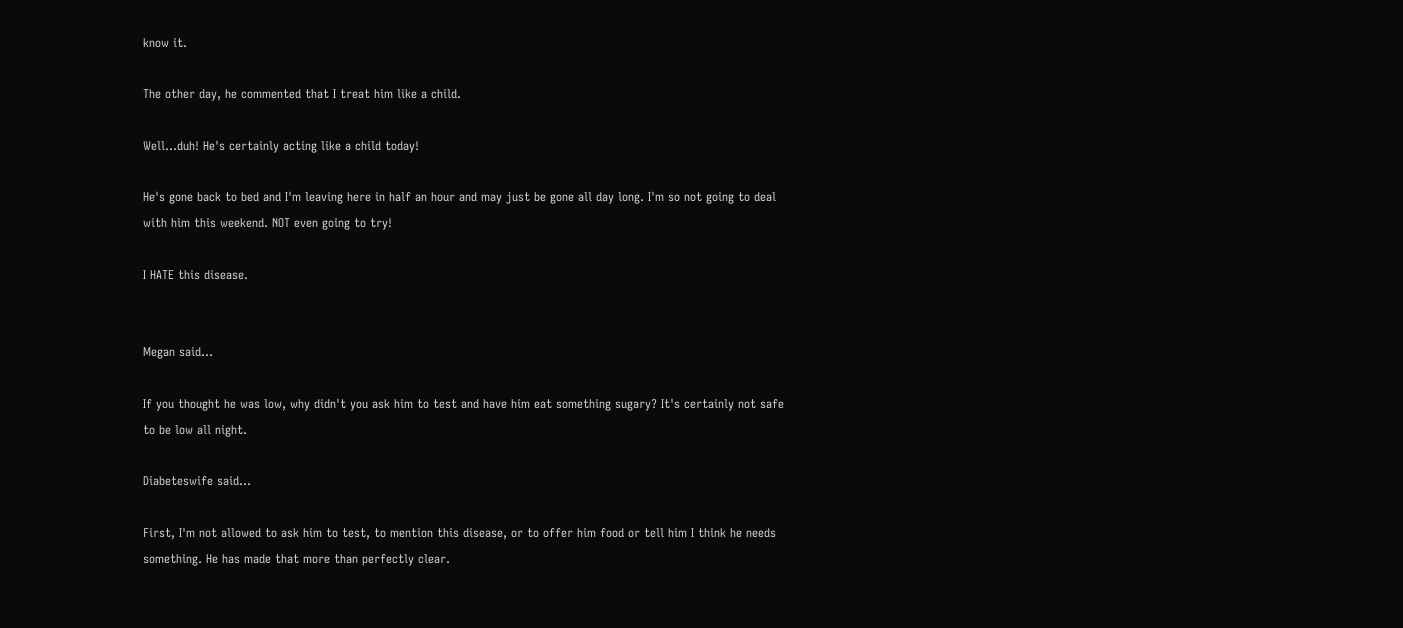know it.

The other day, he commented that I treat him like a child.

Well...duh! He's certainly acting like a child today!

He's gone back to bed and I'm leaving here in half an hour and may just be gone all day long. I'm so not going to deal with him this weekend. NOT even going to try!

I HATE this disease.


Megan said...

If you thought he was low, why didn't you ask him to test and have him eat something sugary? It's certainly not safe to be low all night.

Diabeteswife said...

First, I'm not allowed to ask him to test, to mention this disease, or to offer him food or tell him I think he needs something. He has made that more than perfectly clear.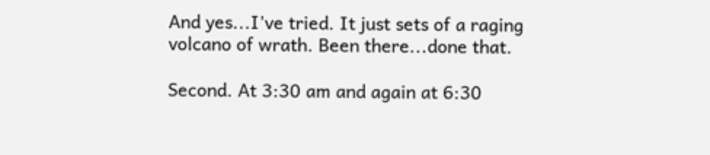And yes...I've tried. It just sets of a raging volcano of wrath. Been there...done that.

Second. At 3:30 am and again at 6:30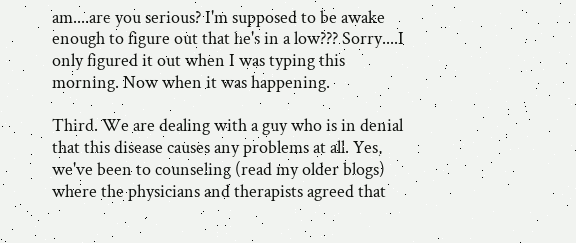am....are you serious? I'm supposed to be awake enough to figure out that he's in a low??? Sorry....I only figured it out when I was typing this morning. Now when it was happening.

Third. We are dealing with a guy who is in denial that this disease causes any problems at all. Yes, we've been to counseling (read my older blogs) where the physicians and therapists agreed that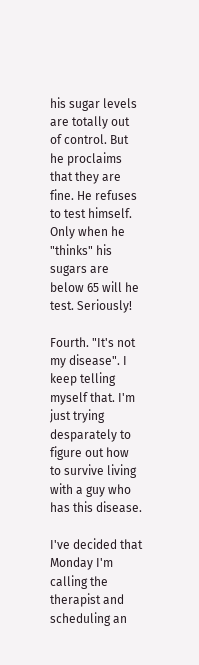his sugar levels are totally out of control. But he proclaims that they are fine. He refuses to test himself. Only when he "thinks" his sugars are below 65 will he test. Seriously!

Fourth. "It's not my disease". I keep telling myself that. I'm just trying desparately to figure out how to survive living with a guy who has this disease.

I've decided that Monday I'm calling the therapist and scheduling an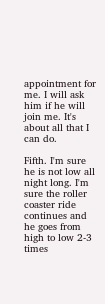appointment for me. I will ask him if he will join me. It's about all that I can do.

Fifth. I'm sure he is not low all night long. I'm sure the roller coaster ride continues and he goes from high to low 2-3 times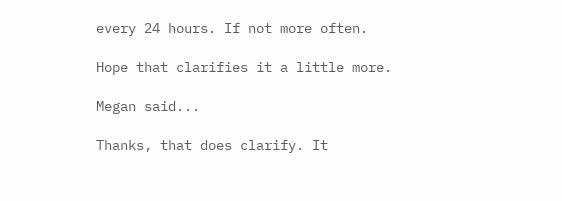every 24 hours. If not more often.

Hope that clarifies it a little more.

Megan said...

Thanks, that does clarify. It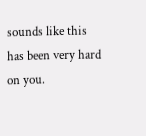sounds like this has been very hard on you.